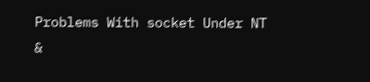Problems With socket Under NT &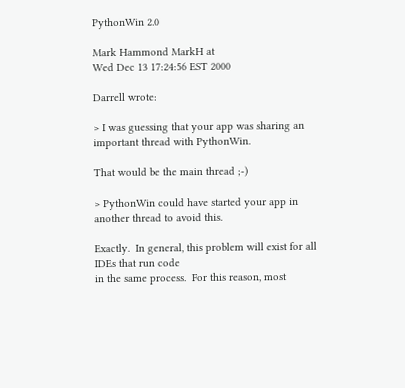PythonWin 2.0

Mark Hammond MarkH at
Wed Dec 13 17:24:56 EST 2000

Darrell wrote:

> I was guessing that your app was sharing an important thread with PythonWin.

That would be the main thread ;-)

> PythonWin could have started your app in another thread to avoid this.

Exactly.  In general, this problem will exist for all IDEs that run code
in the same process.  For this reason, most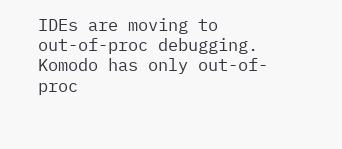IDEs are moving to
out-of-proc debugging.  Komodo has only out-of-proc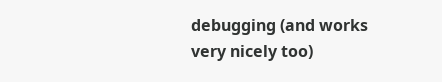debugging (and works
very nicely too)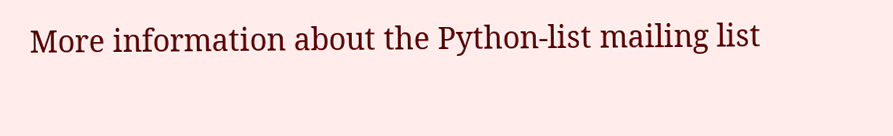More information about the Python-list mailing list